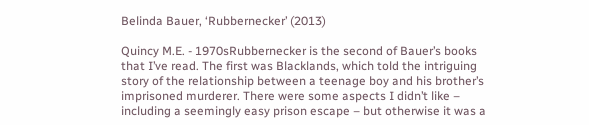Belinda Bauer, ‘Rubbernecker’ (2013)

Quincy M.E. - 1970sRubbernecker is the second of Bauer’s books that I’ve read. The first was Blacklands, which told the intriguing story of the relationship between a teenage boy and his brother’s imprisoned murderer. There were some aspects I didn’t like – including a seemingly easy prison escape – but otherwise it was a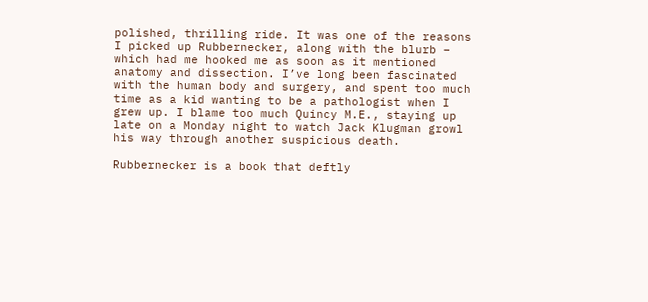polished, thrilling ride. It was one of the reasons I picked up Rubbernecker, along with the blurb – which had me hooked me as soon as it mentioned anatomy and dissection. I’ve long been fascinated with the human body and surgery, and spent too much time as a kid wanting to be a pathologist when I grew up. I blame too much Quincy M.E., staying up late on a Monday night to watch Jack Klugman growl his way through another suspicious death.

Rubbernecker is a book that deftly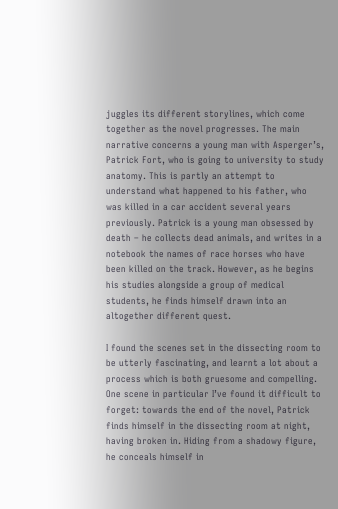juggles its different storylines, which come together as the novel progresses. The main narrative concerns a young man with Asperger’s, Patrick Fort, who is going to university to study anatomy. This is partly an attempt to understand what happened to his father, who was killed in a car accident several years previously. Patrick is a young man obsessed by death – he collects dead animals, and writes in a notebook the names of race horses who have been killed on the track. However, as he begins his studies alongside a group of medical students, he finds himself drawn into an altogether different quest.

I found the scenes set in the dissecting room to be utterly fascinating, and learnt a lot about a process which is both gruesome and compelling. One scene in particular I’ve found it difficult to forget: towards the end of the novel, Patrick finds himself in the dissecting room at night, having broken in. Hiding from a shadowy figure, he conceals himself in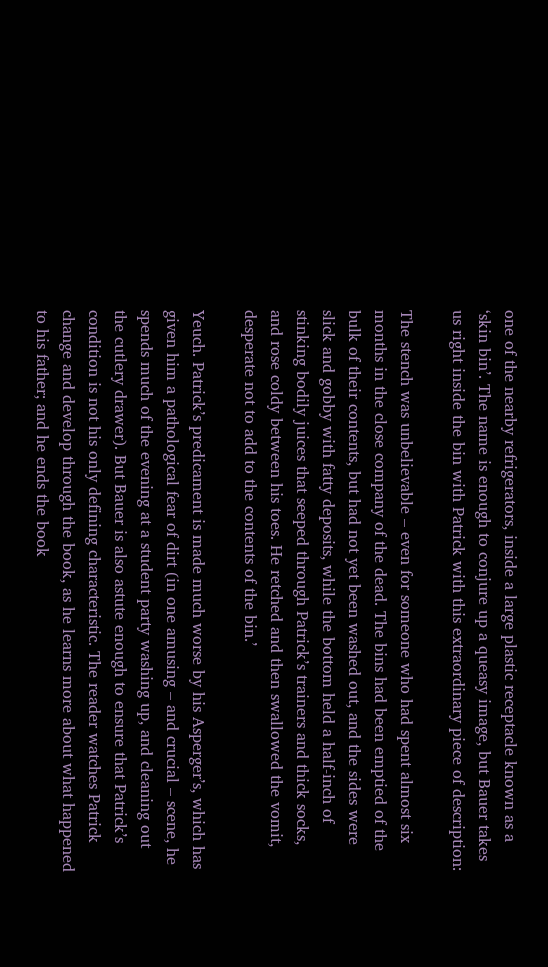one of the nearby refrigerators, inside a large plastic receptacle known as a ‘skin bin’. The name is enough to conjure up a queasy image, but Bauer takes us right inside the bin with Patrick with this extraordinary piece of description:

The stench was unbelievable – even for someone who had spent almost six months in the close company of the dead. The bins had been emptied of the bulk of their contents, but had not yet been washed out, and the sides were slick and gobby with fatty deposits, while the bottom held a half-inch of stinking bodily juices that seeped through Patrick’s trainers and thick socks, and rose coldy between his toes. He retched and then swallowed the vomit, desperate not to add to the contents of the bin.’

Yeuch. Patrick’s predicament is made much worse by his Asperger’s, which has given him a pathological fear of dirt (in one amusing – and crucial – scene, he spends much of the evening at a student party washing up, and cleaning out the cutlery drawer). But Bauer is also astute enough to ensure that Patrick’s condition is not his only defining characteristic. The reader watches Patrick change and develop through the book, as he learns more about what happened to his father; and he ends the book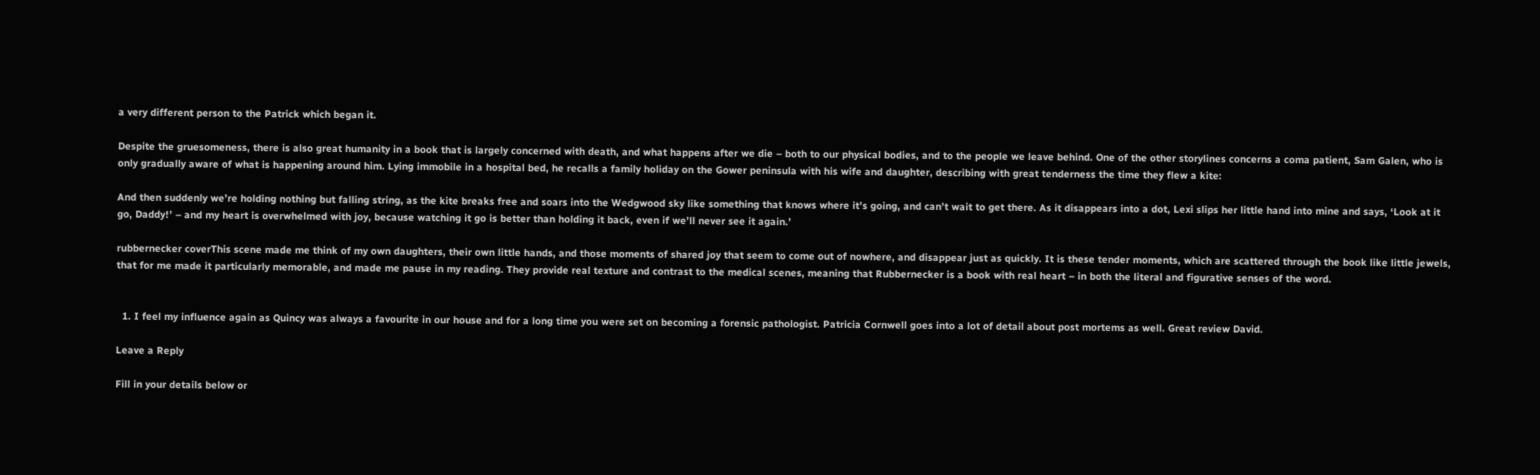a very different person to the Patrick which began it.

Despite the gruesomeness, there is also great humanity in a book that is largely concerned with death, and what happens after we die – both to our physical bodies, and to the people we leave behind. One of the other storylines concerns a coma patient, Sam Galen, who is only gradually aware of what is happening around him. Lying immobile in a hospital bed, he recalls a family holiday on the Gower peninsula with his wife and daughter, describing with great tenderness the time they flew a kite:

And then suddenly we’re holding nothing but falling string, as the kite breaks free and soars into the Wedgwood sky like something that knows where it’s going, and can’t wait to get there. As it disappears into a dot, Lexi slips her little hand into mine and says, ‘Look at it go, Daddy!’ – and my heart is overwhelmed with joy, because watching it go is better than holding it back, even if we’ll never see it again.’

rubbernecker coverThis scene made me think of my own daughters, their own little hands, and those moments of shared joy that seem to come out of nowhere, and disappear just as quickly. It is these tender moments, which are scattered through the book like little jewels, that for me made it particularly memorable, and made me pause in my reading. They provide real texture and contrast to the medical scenes, meaning that Rubbernecker is a book with real heart – in both the literal and figurative senses of the word.


  1. I feel my influence again as Quincy was always a favourite in our house and for a long time you were set on becoming a forensic pathologist. Patricia Cornwell goes into a lot of detail about post mortems as well. Great review David.

Leave a Reply

Fill in your details below or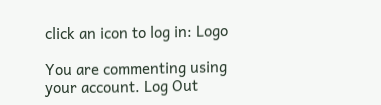click an icon to log in: Logo

You are commenting using your account. Log Out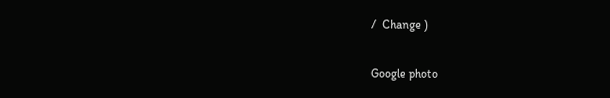/  Change )

Google photo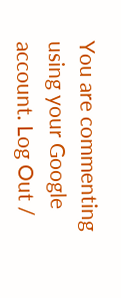You are commenting using your Google account. Log Out /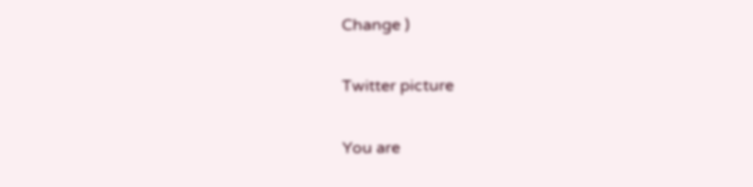Change )

Twitter picture

You are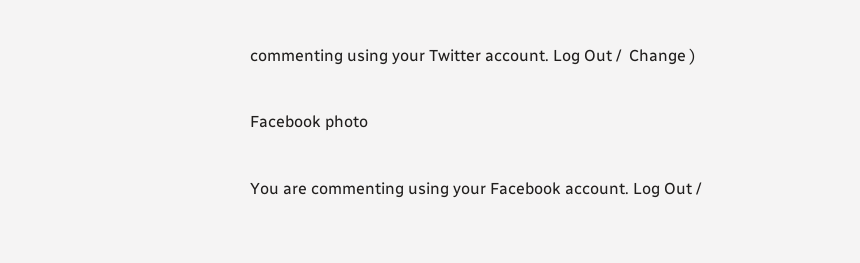commenting using your Twitter account. Log Out /  Change )

Facebook photo

You are commenting using your Facebook account. Log Out /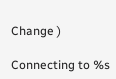Change )

Connecting to %s